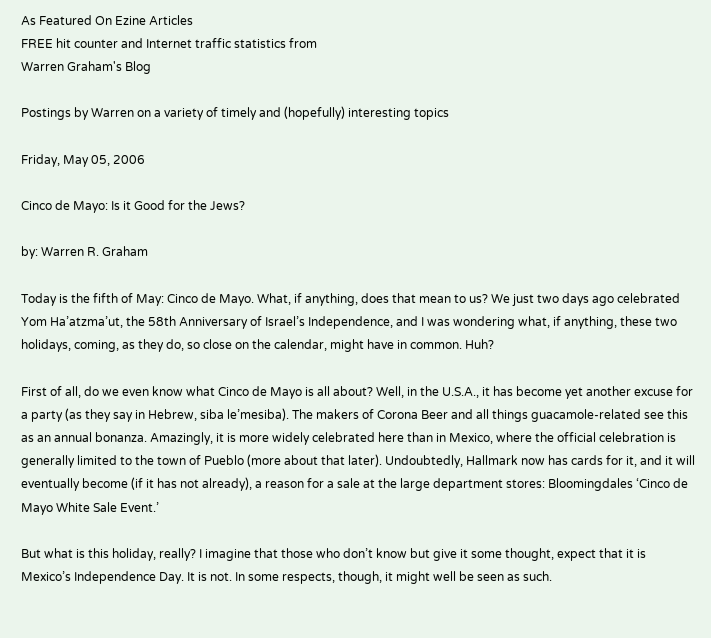As Featured On Ezine Articles
FREE hit counter and Internet traffic statistics from
Warren Graham's Blog

Postings by Warren on a variety of timely and (hopefully) interesting topics

Friday, May 05, 2006

Cinco de Mayo: Is it Good for the Jews?

by: Warren R. Graham

Today is the fifth of May: Cinco de Mayo. What, if anything, does that mean to us? We just two days ago celebrated Yom Ha’atzma’ut, the 58th Anniversary of Israel’s Independence, and I was wondering what, if anything, these two holidays, coming, as they do, so close on the calendar, might have in common. Huh?

First of all, do we even know what Cinco de Mayo is all about? Well, in the U.S.A., it has become yet another excuse for a party (as they say in Hebrew, siba le’mesiba). The makers of Corona Beer and all things guacamole-related see this as an annual bonanza. Amazingly, it is more widely celebrated here than in Mexico, where the official celebration is generally limited to the town of Pueblo (more about that later). Undoubtedly, Hallmark now has cards for it, and it will eventually become (if it has not already), a reason for a sale at the large department stores: Bloomingdales ‘Cinco de Mayo White Sale Event.’

But what is this holiday, really? I imagine that those who don’t know but give it some thought, expect that it is Mexico’s Independence Day. It is not. In some respects, though, it might well be seen as such.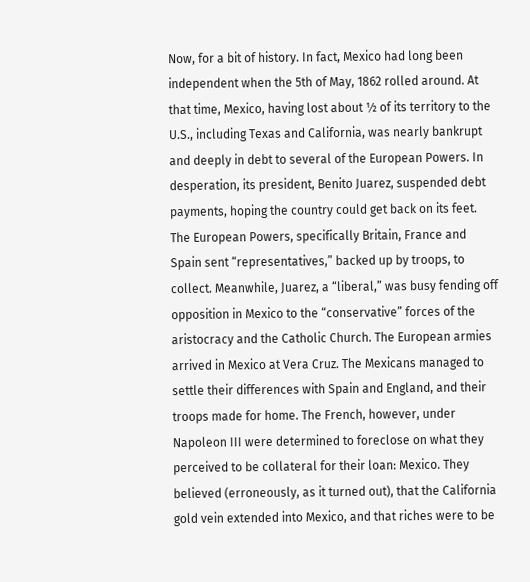Now, for a bit of history. In fact, Mexico had long been independent when the 5th of May, 1862 rolled around. At that time, Mexico, having lost about ½ of its territory to the U.S., including Texas and California, was nearly bankrupt and deeply in debt to several of the European Powers. In desperation, its president, Benito Juarez, suspended debt payments, hoping the country could get back on its feet. The European Powers, specifically Britain, France and Spain sent “representatives,” backed up by troops, to collect. Meanwhile, Juarez, a “liberal,” was busy fending off opposition in Mexico to the “conservative” forces of the aristocracy and the Catholic Church. The European armies arrived in Mexico at Vera Cruz. The Mexicans managed to settle their differences with Spain and England, and their troops made for home. The French, however, under Napoleon III were determined to foreclose on what they perceived to be collateral for their loan: Mexico. They believed (erroneously, as it turned out), that the California gold vein extended into Mexico, and that riches were to be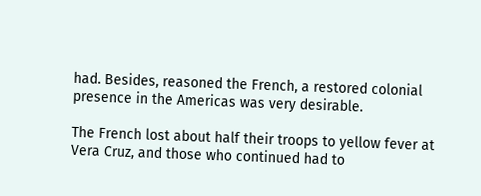had. Besides, reasoned the French, a restored colonial presence in the Americas was very desirable.

The French lost about half their troops to yellow fever at Vera Cruz, and those who continued had to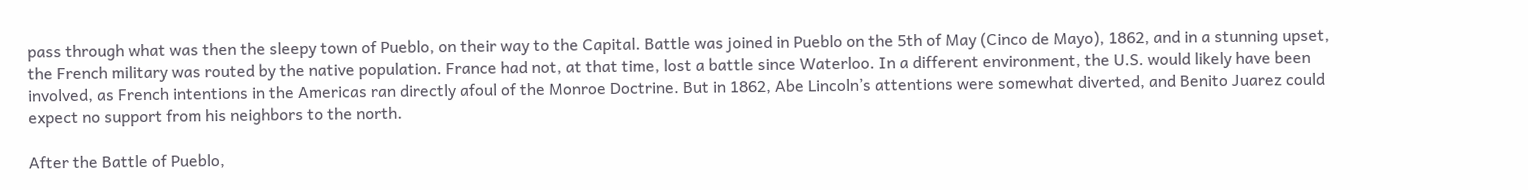pass through what was then the sleepy town of Pueblo, on their way to the Capital. Battle was joined in Pueblo on the 5th of May (Cinco de Mayo), 1862, and in a stunning upset, the French military was routed by the native population. France had not, at that time, lost a battle since Waterloo. In a different environment, the U.S. would likely have been involved, as French intentions in the Americas ran directly afoul of the Monroe Doctrine. But in 1862, Abe Lincoln’s attentions were somewhat diverted, and Benito Juarez could expect no support from his neighbors to the north.

After the Battle of Pueblo,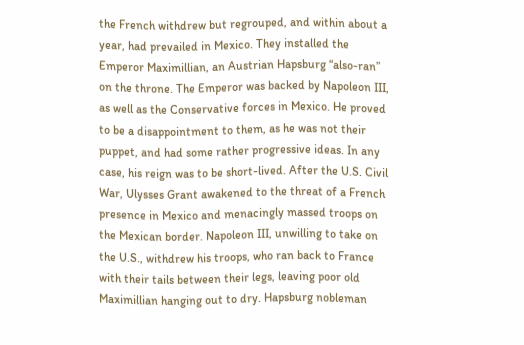the French withdrew but regrouped, and within about a year, had prevailed in Mexico. They installed the Emperor Maximillian, an Austrian Hapsburg “also-ran” on the throne. The Emperor was backed by Napoleon III, as well as the Conservative forces in Mexico. He proved to be a disappointment to them, as he was not their puppet, and had some rather progressive ideas. In any case, his reign was to be short-lived. After the U.S. Civil War, Ulysses Grant awakened to the threat of a French presence in Mexico and menacingly massed troops on the Mexican border. Napoleon III, unwilling to take on the U.S., withdrew his troops, who ran back to France with their tails between their legs, leaving poor old Maximillian hanging out to dry. Hapsburg nobleman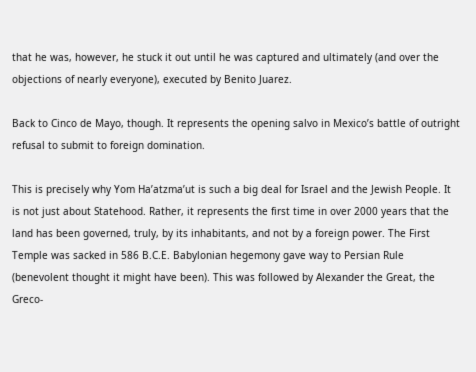that he was, however, he stuck it out until he was captured and ultimately (and over the objections of nearly everyone), executed by Benito Juarez.

Back to Cinco de Mayo, though. It represents the opening salvo in Mexico’s battle of outright refusal to submit to foreign domination.

This is precisely why Yom Ha’atzma’ut is such a big deal for Israel and the Jewish People. It is not just about Statehood. Rather, it represents the first time in over 2000 years that the land has been governed, truly, by its inhabitants, and not by a foreign power. The First Temple was sacked in 586 B.C.E. Babylonian hegemony gave way to Persian Rule (benevolent thought it might have been). This was followed by Alexander the Great, the Greco-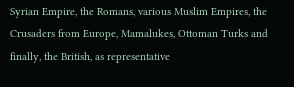Syrian Empire, the Romans, various Muslim Empires, the Crusaders from Europe, Mamalukes, Ottoman Turks and finally, the British, as representative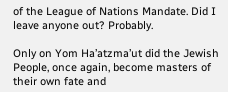of the League of Nations Mandate. Did I leave anyone out? Probably.

Only on Yom Ha’atzma’ut did the Jewish People, once again, become masters of their own fate and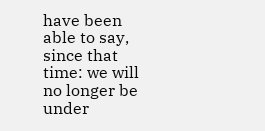have been able to say, since that time: we will no longer be under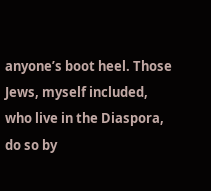anyone’s boot heel. Those Jews, myself included, who live in the Diaspora, do so by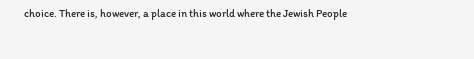choice. There is, however, a place in this world where the Jewish People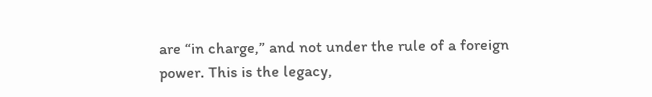are “in charge,” and not under the rule of a foreign power. This is the legacy,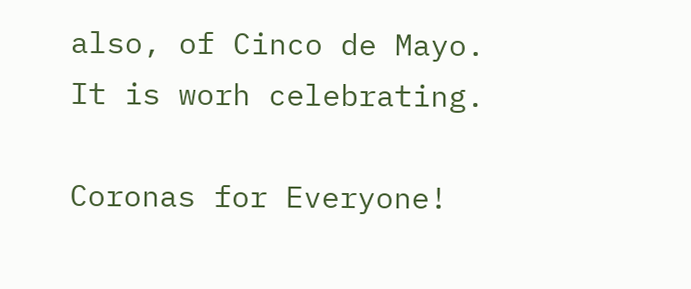also, of Cinco de Mayo. It is worh celebrating.

Coronas for Everyone!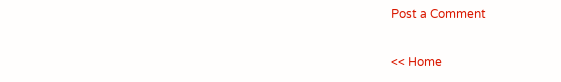Post a Comment

<< Home